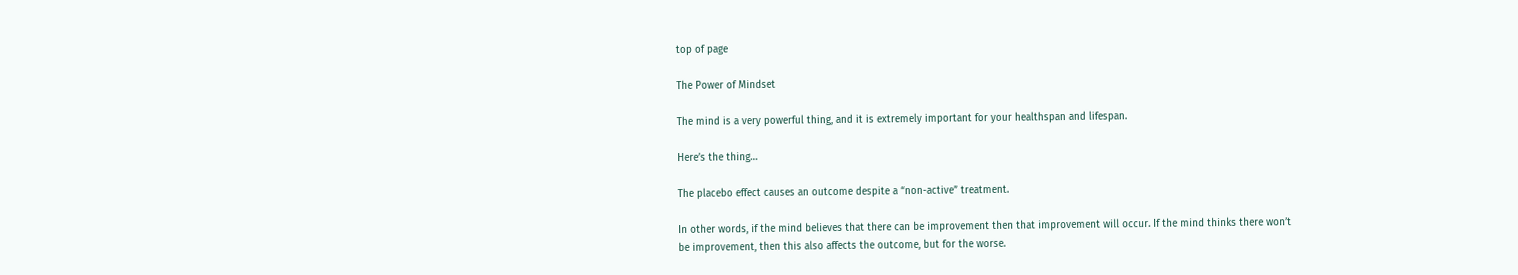top of page

The Power of Mindset

The mind is a very powerful thing, and it is extremely important for your healthspan and lifespan.

Here’s the thing…

The placebo effect causes an outcome despite a “non-active” treatment.

In other words, if the mind believes that there can be improvement then that improvement will occur. If the mind thinks there won’t be improvement, then this also affects the outcome, but for the worse.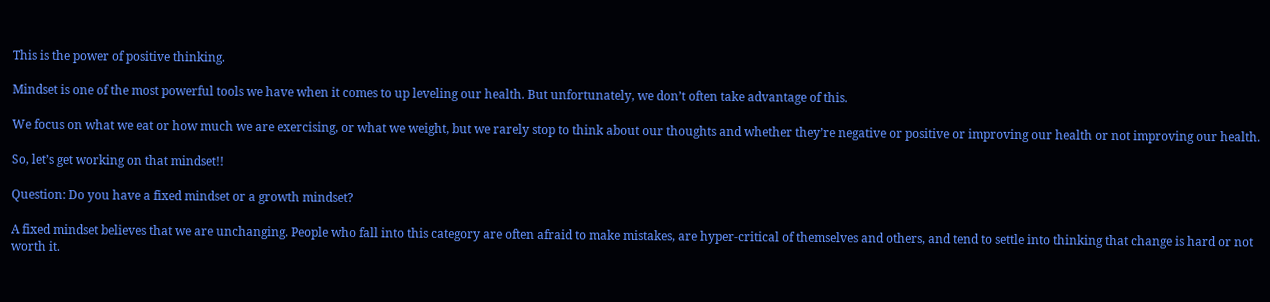This is the power of positive thinking.

Mindset is one of the most powerful tools we have when it comes to up leveling our health. But unfortunately, we don’t often take advantage of this.

We focus on what we eat or how much we are exercising, or what we weight, but we rarely stop to think about our thoughts and whether they’re negative or positive or improving our health or not improving our health.

So, let’s get working on that mindset!!

Question: Do you have a fixed mindset or a growth mindset?

A fixed mindset believes that we are unchanging. People who fall into this category are often afraid to make mistakes, are hyper-critical of themselves and others, and tend to settle into thinking that change is hard or not worth it.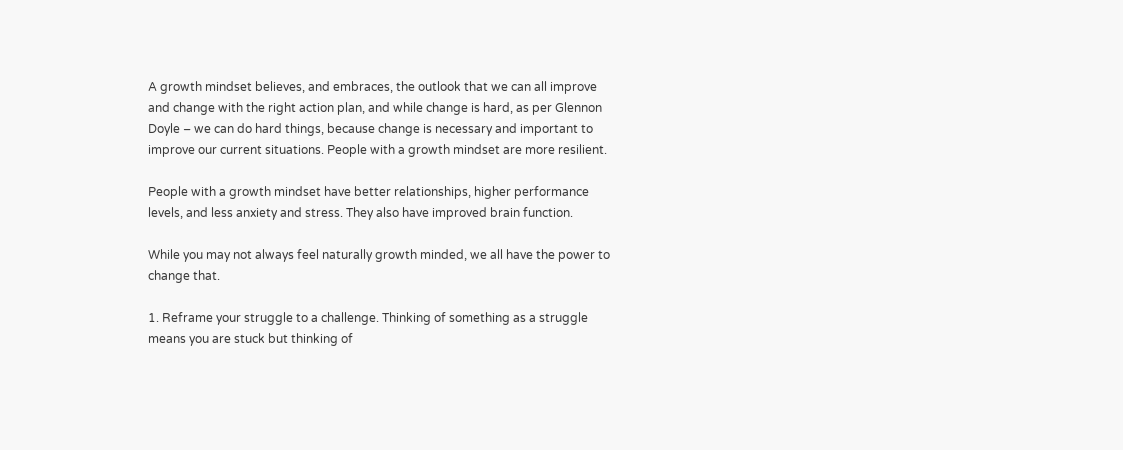A growth mindset believes, and embraces, the outlook that we can all improve and change with the right action plan, and while change is hard, as per Glennon Doyle – we can do hard things, because change is necessary and important to improve our current situations. People with a growth mindset are more resilient.

People with a growth mindset have better relationships, higher performance levels, and less anxiety and stress. They also have improved brain function.

While you may not always feel naturally growth minded, we all have the power to change that.

1. Reframe your struggle to a challenge. Thinking of something as a struggle means you are stuck but thinking of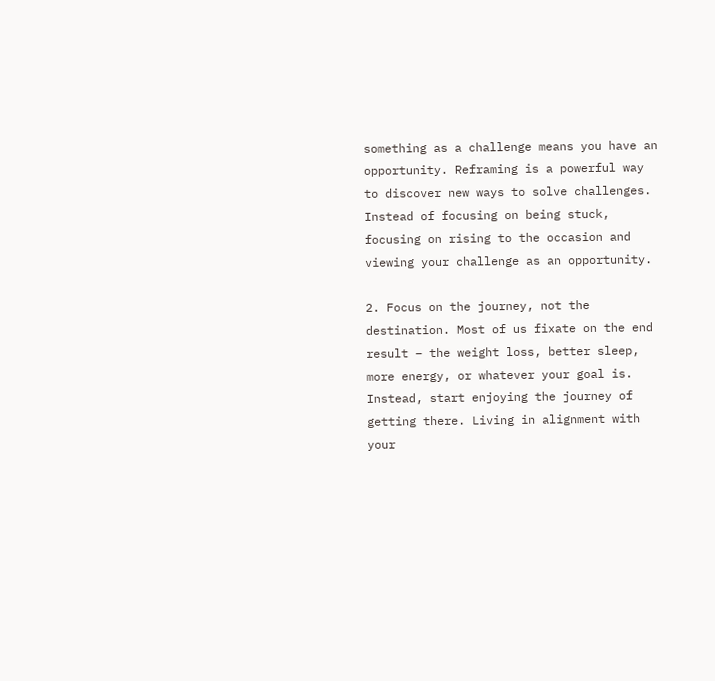something as a challenge means you have an opportunity. Reframing is a powerful way to discover new ways to solve challenges. Instead of focusing on being stuck, focusing on rising to the occasion and viewing your challenge as an opportunity.

2. Focus on the journey, not the destination. Most of us fixate on the end result – the weight loss, better sleep, more energy, or whatever your goal is. Instead, start enjoying the journey of getting there. Living in alignment with your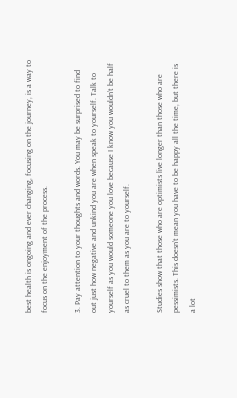best health is ongoing and ever changing, focusing on the journey, is a way to focus on the enjoyment of the process.

3. Pay attention to your thoughts and words. You may be surprised to find out just how negative and unkind you are when speak to yourself. Talk to yourself as you would someone you love because I know you wouldn’t be half as cruel to them as you are to yourself.

Studies show that those who are optimists live longer than those who are pessimists. This doesn’t mean you have to be happy all the time, but there is a lot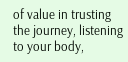of value in trusting the journey, listening to your body,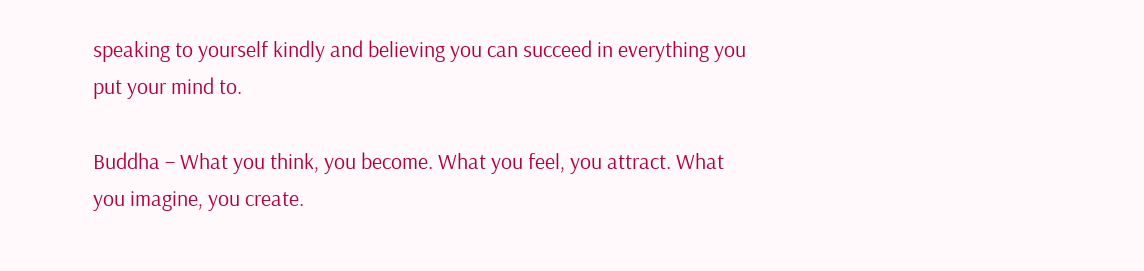speaking to yourself kindly and believing you can succeed in everything you put your mind to.

Buddha – What you think, you become. What you feel, you attract. What you imagine, you create.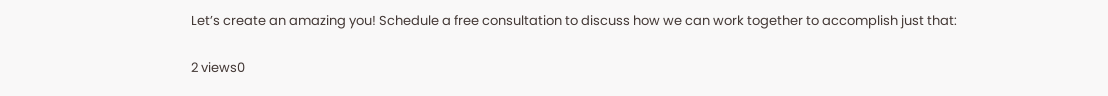Let’s create an amazing you! Schedule a free consultation to discuss how we can work together to accomplish just that:

2 views0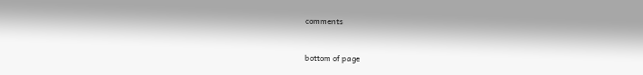comments


bottom of page